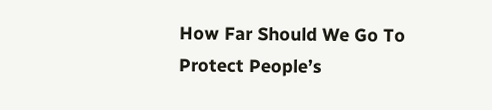How Far Should We Go To Protect People’s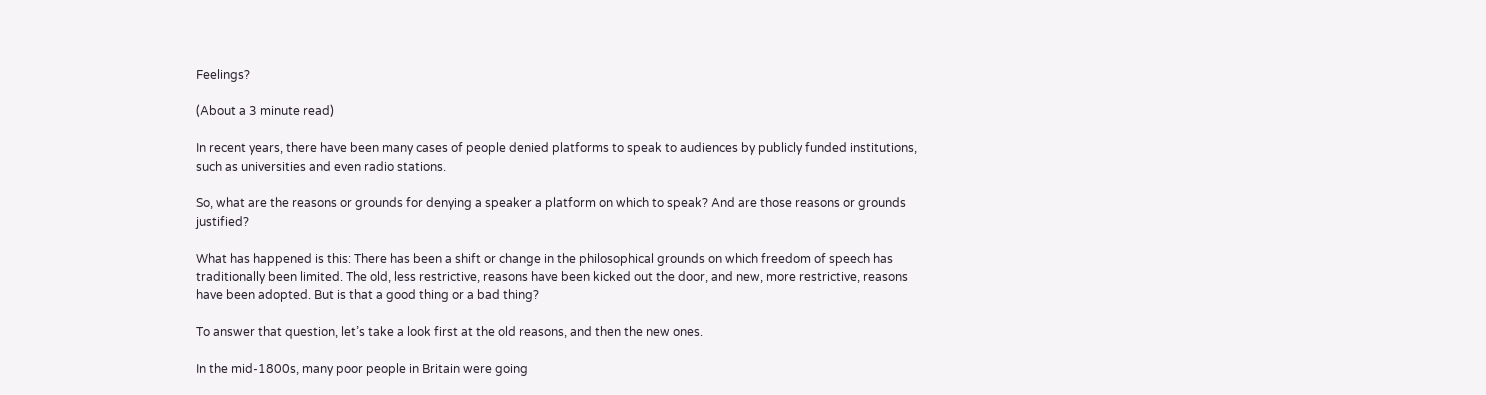Feelings?

(About a 3 minute read)

In recent years, there have been many cases of people denied platforms to speak to audiences by publicly funded institutions, such as universities and even radio stations.

So, what are the reasons or grounds for denying a speaker a platform on which to speak? And are those reasons or grounds justified?

What has happened is this: There has been a shift or change in the philosophical grounds on which freedom of speech has traditionally been limited. The old, less restrictive, reasons have been kicked out the door, and new, more restrictive, reasons have been adopted. But is that a good thing or a bad thing?

To answer that question, let’s take a look first at the old reasons, and then the new ones.

In the mid-1800s, many poor people in Britain were going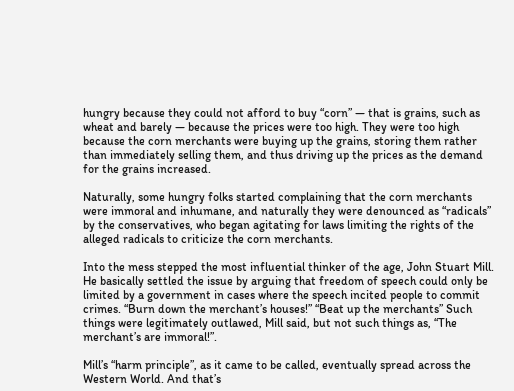hungry because they could not afford to buy “corn” — that is grains, such as wheat and barely — because the prices were too high. They were too high because the corn merchants were buying up the grains, storing them rather than immediately selling them, and thus driving up the prices as the demand for the grains increased.

Naturally, some hungry folks started complaining that the corn merchants were immoral and inhumane, and naturally they were denounced as “radicals” by the conservatives, who began agitating for laws limiting the rights of the alleged radicals to criticize the corn merchants.

Into the mess stepped the most influential thinker of the age, John Stuart Mill. He basically settled the issue by arguing that freedom of speech could only be limited by a government in cases where the speech incited people to commit crimes. “Burn down the merchant’s houses!” “Beat up the merchants” Such things were legitimately outlawed, Mill said, but not such things as, “The merchant’s are immoral!”.

Mill’s “harm principle”, as it came to be called, eventually spread across the Western World. And that’s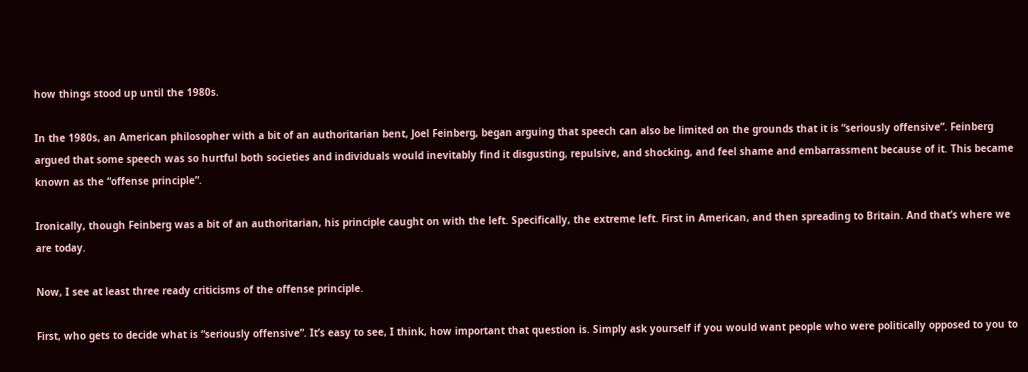how things stood up until the 1980s.

In the 1980s, an American philosopher with a bit of an authoritarian bent, Joel Feinberg, began arguing that speech can also be limited on the grounds that it is “seriously offensive”. Feinberg argued that some speech was so hurtful both societies and individuals would inevitably find it disgusting, repulsive, and shocking, and feel shame and embarrassment because of it. This became known as the “offense principle”.

Ironically, though Feinberg was a bit of an authoritarian, his principle caught on with the left. Specifically, the extreme left. First in American, and then spreading to Britain. And that’s where we are today.

Now, I see at least three ready criticisms of the offense principle.

First, who gets to decide what is “seriously offensive”. It’s easy to see, I think, how important that question is. Simply ask yourself if you would want people who were politically opposed to you to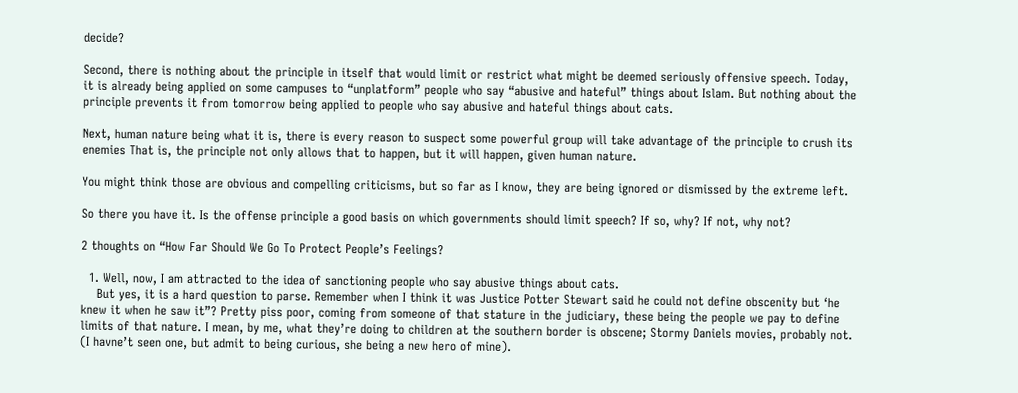decide?

Second, there is nothing about the principle in itself that would limit or restrict what might be deemed seriously offensive speech. Today, it is already being applied on some campuses to “unplatform” people who say “abusive and hateful” things about Islam. But nothing about the principle prevents it from tomorrow being applied to people who say abusive and hateful things about cats.

Next, human nature being what it is, there is every reason to suspect some powerful group will take advantage of the principle to crush its enemies That is, the principle not only allows that to happen, but it will happen, given human nature.

You might think those are obvious and compelling criticisms, but so far as I know, they are being ignored or dismissed by the extreme left.

So there you have it. Is the offense principle a good basis on which governments should limit speech? If so, why? If not, why not?

2 thoughts on “How Far Should We Go To Protect People’s Feelings?

  1. Well, now, I am attracted to the idea of sanctioning people who say abusive things about cats.
    But yes, it is a hard question to parse. Remember when I think it was Justice Potter Stewart said he could not define obscenity but ‘he knew it when he saw it”? Pretty piss poor, coming from someone of that stature in the judiciary, these being the people we pay to define limits of that nature. I mean, by me, what they’re doing to children at the southern border is obscene; Stormy Daniels movies, probably not. (I havne’t seen one, but admit to being curious, she being a new hero of mine).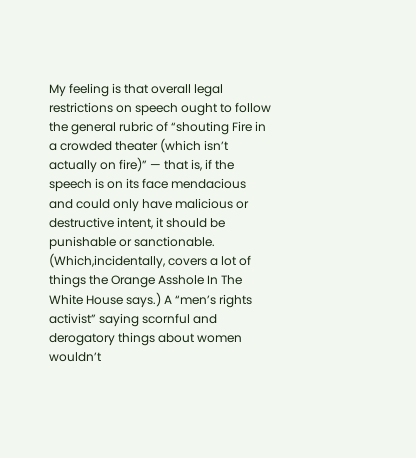My feeling is that overall legal restrictions on speech ought to follow the general rubric of “shouting Fire in a crowded theater (which isn’t actually on fire)” — that is, if the speech is on its face mendacious and could only have malicious or destructive intent, it should be punishable or sanctionable. (Which,incidentally, covers a lot of things the Orange Asshole In The White House says.) A “men’s rights activist” saying scornful and derogatory things about women wouldn’t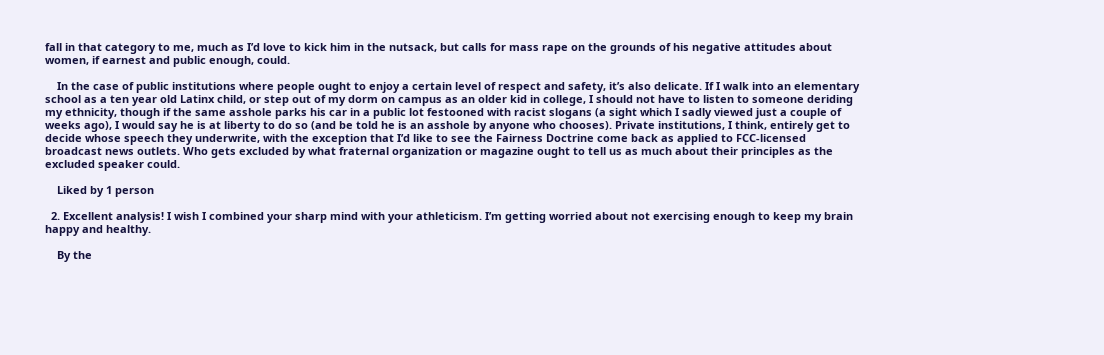fall in that category to me, much as I’d love to kick him in the nutsack, but calls for mass rape on the grounds of his negative attitudes about women, if earnest and public enough, could.

    In the case of public institutions where people ought to enjoy a certain level of respect and safety, it’s also delicate. If I walk into an elementary school as a ten year old Latinx child, or step out of my dorm on campus as an older kid in college, I should not have to listen to someone deriding my ethnicity, though if the same asshole parks his car in a public lot festooned with racist slogans (a sight which I sadly viewed just a couple of weeks ago), I would say he is at liberty to do so (and be told he is an asshole by anyone who chooses). Private institutions, I think, entirely get to decide whose speech they underwrite, with the exception that I’d like to see the Fairness Doctrine come back as applied to FCC-licensed broadcast news outlets. Who gets excluded by what fraternal organization or magazine ought to tell us as much about their principles as the excluded speaker could.

    Liked by 1 person

  2. Excellent analysis! I wish I combined your sharp mind with your athleticism. I’m getting worried about not exercising enough to keep my brain happy and healthy.

    By the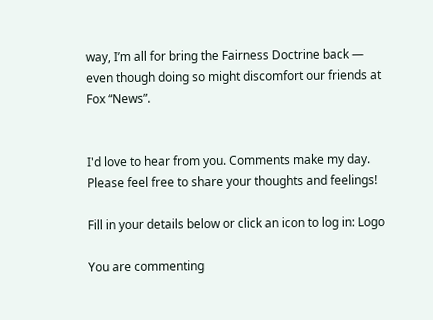way, I’m all for bring the Fairness Doctrine back — even though doing so might discomfort our friends at Fox “News”.


I'd love to hear from you. Comments make my day. Please feel free to share your thoughts and feelings!

Fill in your details below or click an icon to log in: Logo

You are commenting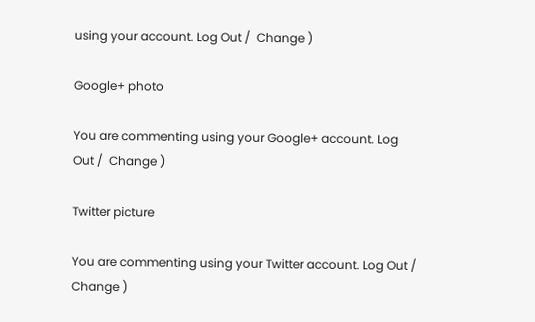using your account. Log Out /  Change )

Google+ photo

You are commenting using your Google+ account. Log Out /  Change )

Twitter picture

You are commenting using your Twitter account. Log Out /  Change )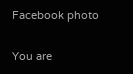Facebook photo

You are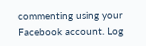commenting using your Facebook account. Log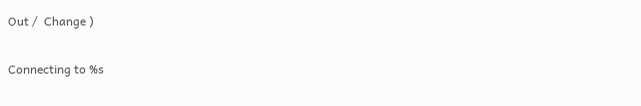Out /  Change )


Connecting to %s